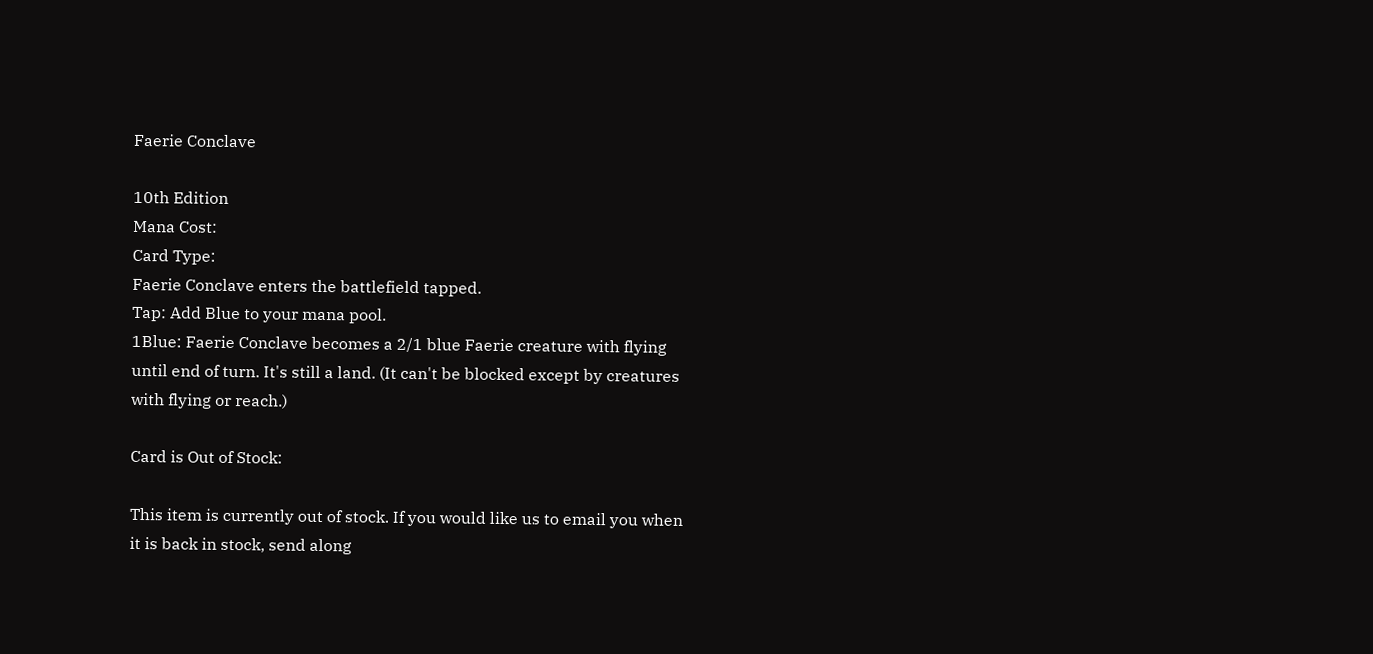Faerie Conclave

10th Edition
Mana Cost:
Card Type:
Faerie Conclave enters the battlefield tapped.
Tap: Add Blue to your mana pool.
1Blue: Faerie Conclave becomes a 2/1 blue Faerie creature with flying until end of turn. It's still a land. (It can't be blocked except by creatures with flying or reach.)

Card is Out of Stock:

This item is currently out of stock. If you would like us to email you when it is back in stock, send along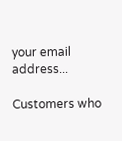your email address...

Customers who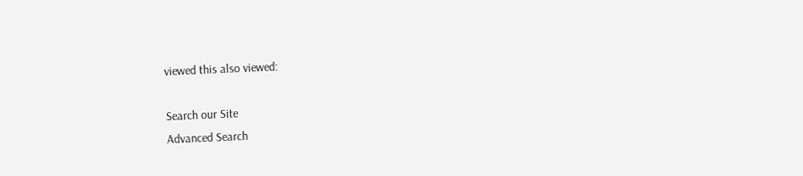viewed this also viewed:

Search our Site
Advanced Search